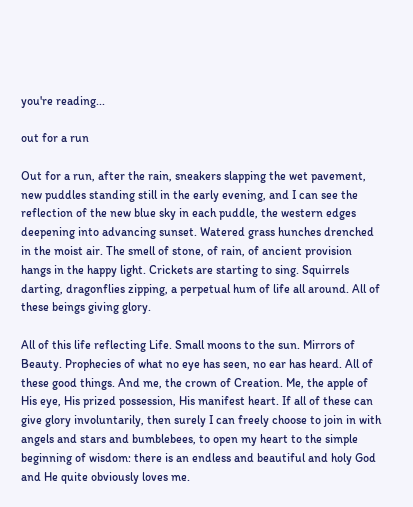you're reading...

out for a run

Out for a run, after the rain, sneakers slapping the wet pavement, new puddles standing still in the early evening, and I can see the reflection of the new blue sky in each puddle, the western edges deepening into advancing sunset. Watered grass hunches drenched in the moist air. The smell of stone, of rain, of ancient provision hangs in the happy light. Crickets are starting to sing. Squirrels darting, dragonflies zipping, a perpetual hum of life all around. All of these beings giving glory.

All of this life reflecting Life. Small moons to the sun. Mirrors of Beauty. Prophecies of what no eye has seen, no ear has heard. All of these good things. And me, the crown of Creation. Me, the apple of His eye, His prized possession, His manifest heart. If all of these can give glory involuntarily, then surely I can freely choose to join in with angels and stars and bumblebees, to open my heart to the simple beginning of wisdom: there is an endless and beautiful and holy God and He quite obviously loves me.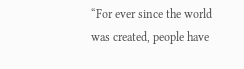“For ever since the world was created, people have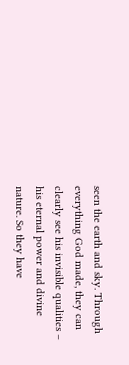seen the earth and sky. Through everything God made, they can clearly see his invisible qualities – his eternal power and divine nature. So they have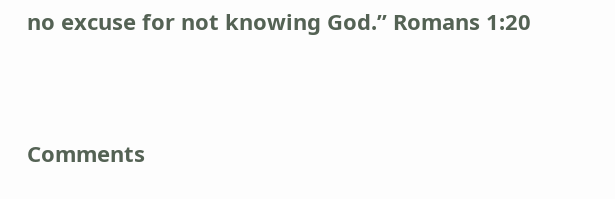no excuse for not knowing God.” Romans 1:20


Comments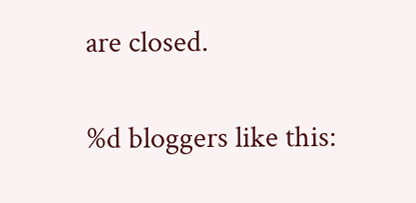are closed.

%d bloggers like this: